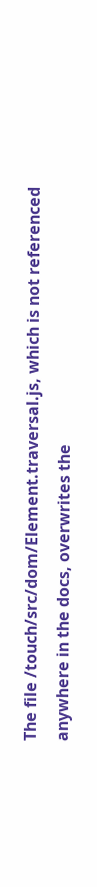The file /touch/src/dom/Element.traversal.js, which is not referenced anywhere in the docs, overwrites the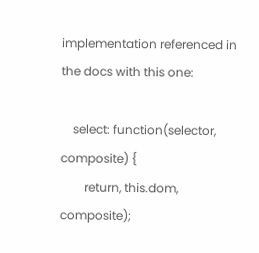implementation referenced in the docs with this one:

    select: function(selector, composite) {
        return, this.dom, composite);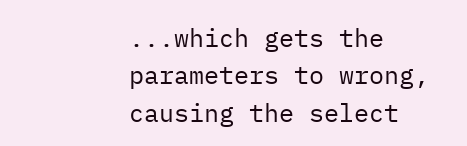...which gets the parameters to wrong, causing the select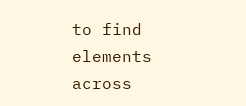to find elements across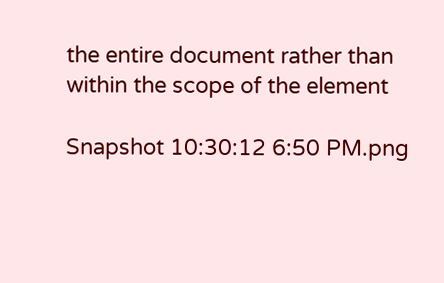the entire document rather than within the scope of the element

Snapshot 10:30:12 6:50 PM.png